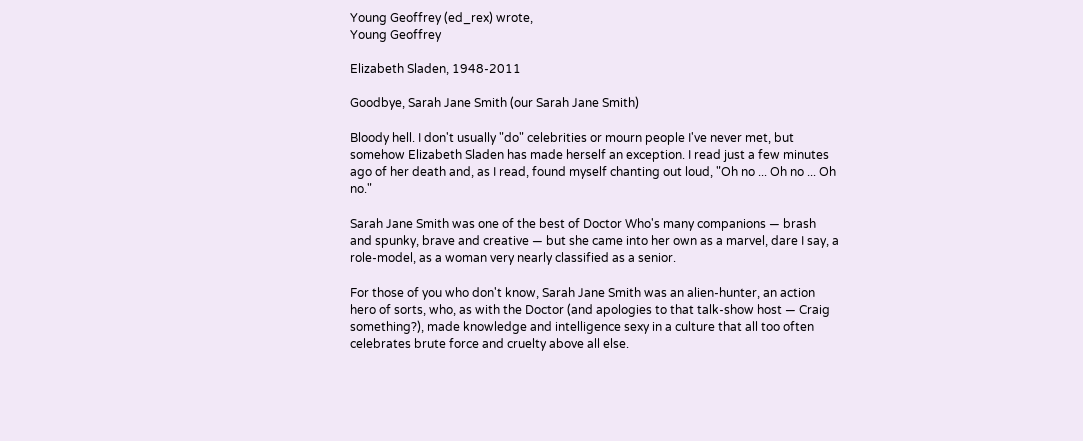Young Geoffrey (ed_rex) wrote,
Young Geoffrey

Elizabeth Sladen, 1948-2011

Goodbye, Sarah Jane Smith (our Sarah Jane Smith)

Bloody hell. I don't usually "do" celebrities or mourn people I've never met, but somehow Elizabeth Sladen has made herself an exception. I read just a few minutes ago of her death and, as I read, found myself chanting out loud, "Oh no ... Oh no ... Oh no."

Sarah Jane Smith was one of the best of Doctor Who's many companions — brash and spunky, brave and creative — but she came into her own as a marvel, dare I say, a role-model, as a woman very nearly classified as a senior.

For those of you who don't know, Sarah Jane Smith was an alien-hunter, an action hero of sorts, who, as with the Doctor (and apologies to that talk-show host — Craig something?), made knowledge and intelligence sexy in a culture that all too often celebrates brute force and cruelty above all else.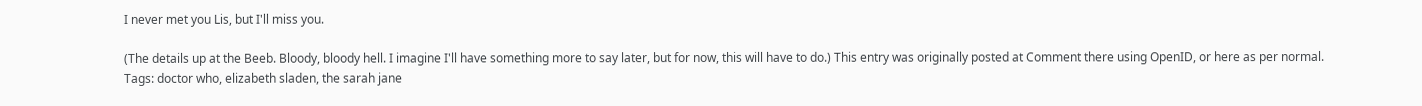I never met you Lis, but I'll miss you.

(The details up at the Beeb. Bloody, bloody hell. I imagine I'll have something more to say later, but for now, this will have to do.) This entry was originally posted at Comment there using OpenID, or here as per normal.
Tags: doctor who, elizabeth sladen, the sarah jane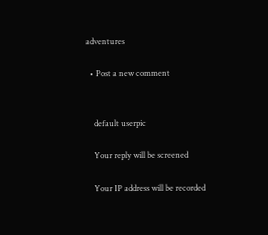adventures

  • Post a new comment


    default userpic

    Your reply will be screened

    Your IP address will be recorded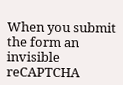When you submit the form an invisible reCAPTCHA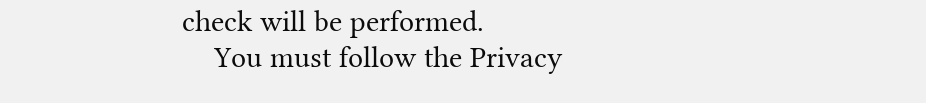check will be performed.
    You must follow the Privacy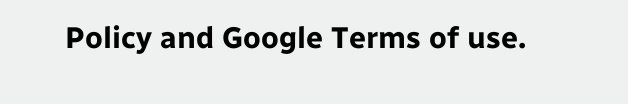Policy and Google Terms of use.